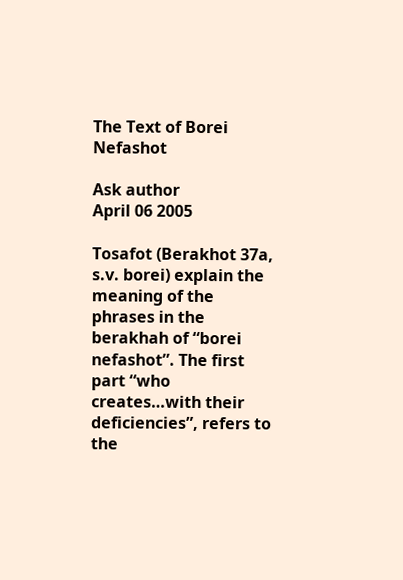The Text of Borei Nefashot

Ask author
April 06 2005

Tosafot (Berakhot 37a, s.v. borei) explain the meaning of the phrases in the berakhah of “borei nefashot”. The first part “who creates…with their deficiencies”, refers to the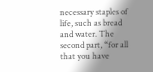necessary staples of life, such as bread and water. The second part, “for all that you have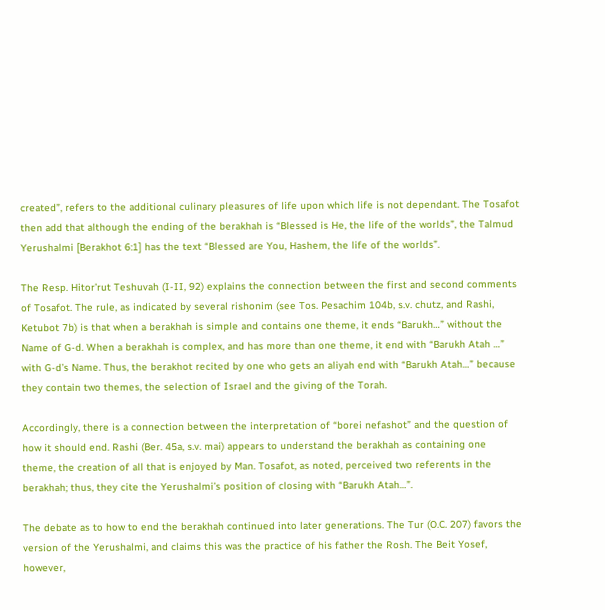created”, refers to the additional culinary pleasures of life upon which life is not dependant. The Tosafot then add that although the ending of the berakhah is “Blessed is He, the life of the worlds”, the Talmud Yerushalmi [Berakhot 6:1] has the text “Blessed are You, Hashem, the life of the worlds”.

The Resp. Hitor’rut Teshuvah (I-II, 92) explains the connection between the first and second comments of Tosafot. The rule, as indicated by several rishonim (see Tos. Pesachim 104b, s.v. chutz, and Rashi, Ketubot 7b) is that when a berakhah is simple and contains one theme, it ends “Barukh…” without the Name of G-d. When a berakhah is complex, and has more than one theme, it end with “Barukh Atah …” with G-d’s Name. Thus, the berakhot recited by one who gets an aliyah end with “Barukh Atah…” because they contain two themes, the selection of Israel and the giving of the Torah.

Accordingly, there is a connection between the interpretation of “borei nefashot” and the question of how it should end. Rashi (Ber. 45a, s.v. mai) appears to understand the berakhah as containing one theme, the creation of all that is enjoyed by Man. Tosafot, as noted, perceived two referents in the berakhah; thus, they cite the Yerushalmi’s position of closing with “Barukh Atah…”.

The debate as to how to end the berakhah continued into later generations. The Tur (O.C. 207) favors the version of the Yerushalmi, and claims this was the practice of his father the Rosh. The Beit Yosef, however,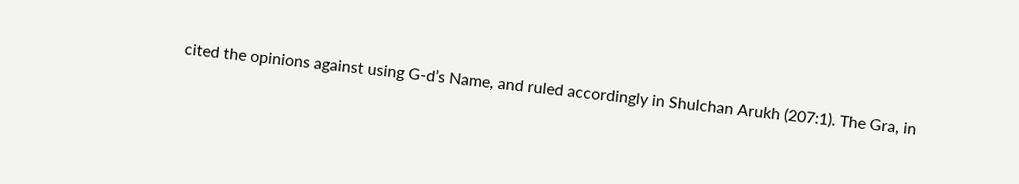cited the opinions against using G-d’s Name, and ruled accordingly in Shulchan Arukh (207:1). The Gra, in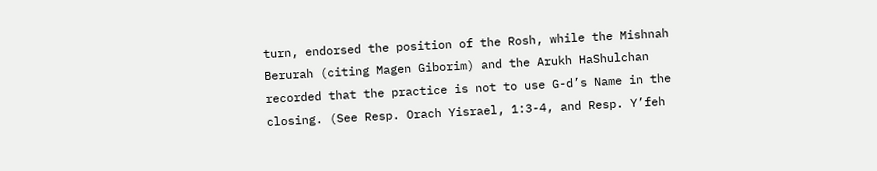turn, endorsed the position of the Rosh, while the Mishnah Berurah (citing Magen Giborim) and the Arukh HaShulchan recorded that the practice is not to use G-d’s Name in the closing. (See Resp. Orach Yisrael, 1:3-4, and Resp. Y’feh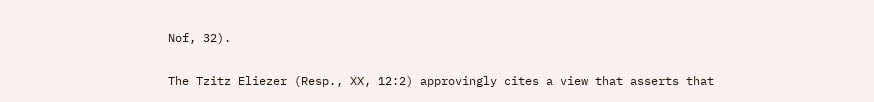Nof, 32).

The Tzitz Eliezer (Resp., XX, 12:2) approvingly cites a view that asserts that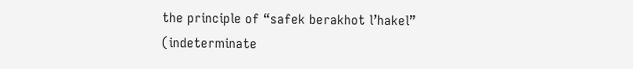the principle of “safek berakhot l’hakel” (indeterminate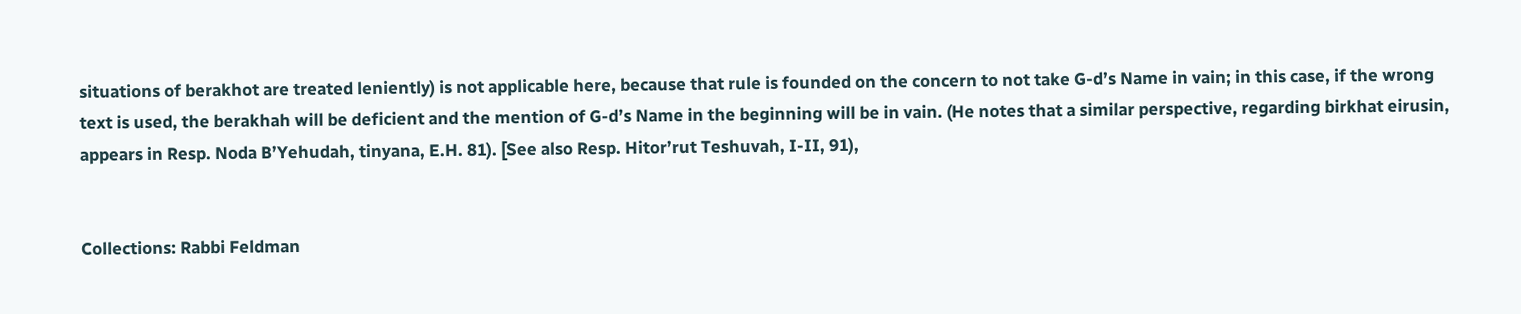situations of berakhot are treated leniently) is not applicable here, because that rule is founded on the concern to not take G-d’s Name in vain; in this case, if the wrong text is used, the berakhah will be deficient and the mention of G-d’s Name in the beginning will be in vain. (He notes that a similar perspective, regarding birkhat eirusin, appears in Resp. Noda B’Yehudah, tinyana, E.H. 81). [See also Resp. Hitor’rut Teshuvah, I-II, 91),


Collections: Rabbi Feldman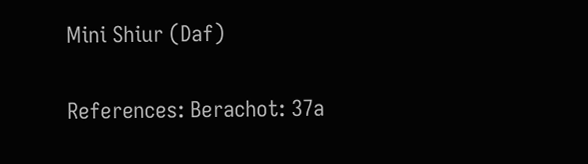Mini Shiur (Daf)

References: Berachot: 37a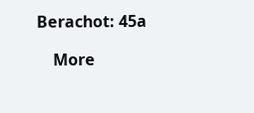Berachot: 45a

    More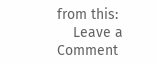from this:
    Leave a Comment